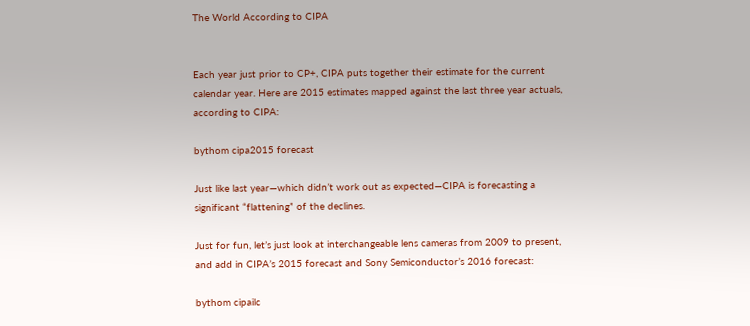The World According to CIPA


Each year just prior to CP+, CIPA puts together their estimate for the current calendar year. Here are 2015 estimates mapped against the last three year actuals, according to CIPA:

bythom cipa2015 forecast

Just like last year—which didn’t work out as expected—CIPA is forecasting a significant “flattening” of the declines.

Just for fun, let’s just look at interchangeable lens cameras from 2009 to present, and add in CIPA’s 2015 forecast and Sony Semiconductor’s 2016 forecast:

bythom cipailc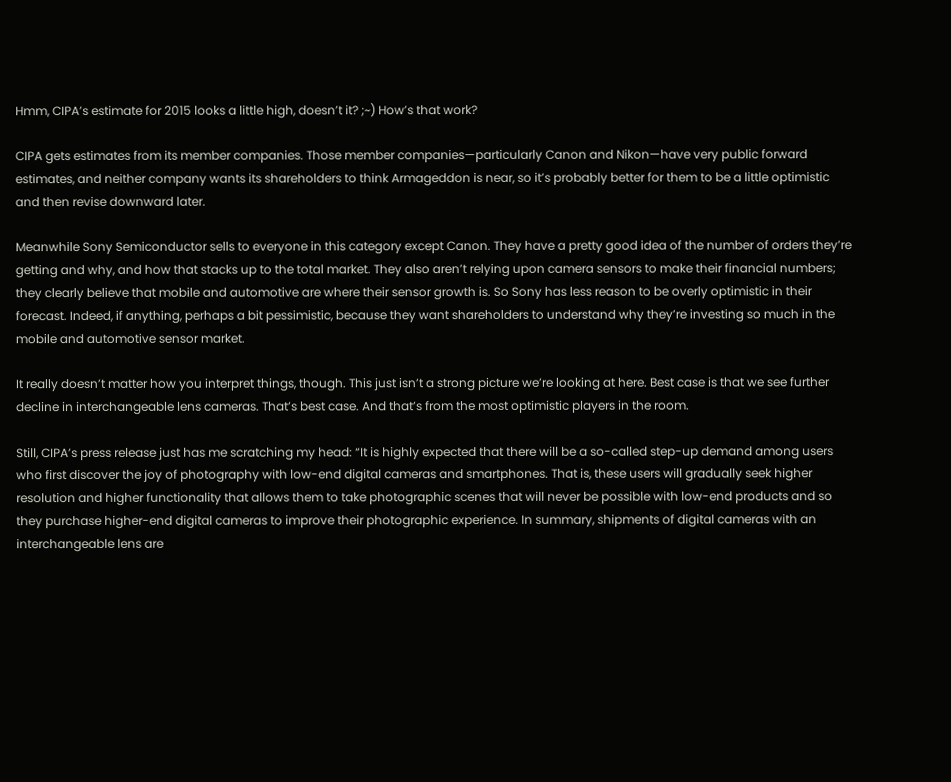Hmm, CIPA’s estimate for 2015 looks a little high, doesn’t it? ;~) How’s that work?

CIPA gets estimates from its member companies. Those member companies—particularly Canon and Nikon—have very public forward estimates, and neither company wants its shareholders to think Armageddon is near, so it’s probably better for them to be a little optimistic and then revise downward later.

Meanwhile Sony Semiconductor sells to everyone in this category except Canon. They have a pretty good idea of the number of orders they’re getting and why, and how that stacks up to the total market. They also aren’t relying upon camera sensors to make their financial numbers; they clearly believe that mobile and automotive are where their sensor growth is. So Sony has less reason to be overly optimistic in their forecast. Indeed, if anything, perhaps a bit pessimistic, because they want shareholders to understand why they’re investing so much in the mobile and automotive sensor market.

It really doesn’t matter how you interpret things, though. This just isn’t a strong picture we’re looking at here. Best case is that we see further decline in interchangeable lens cameras. That’s best case. And that’s from the most optimistic players in the room.

Still, CIPA’s press release just has me scratching my head: “It is highly expected that there will be a so-called step-up demand among users who first discover the joy of photography with low-end digital cameras and smartphones. That is, these users will gradually seek higher resolution and higher functionality that allows them to take photographic scenes that will never be possible with low-end products and so they purchase higher-end digital cameras to improve their photographic experience. In summary, shipments of digital cameras with an interchangeable lens are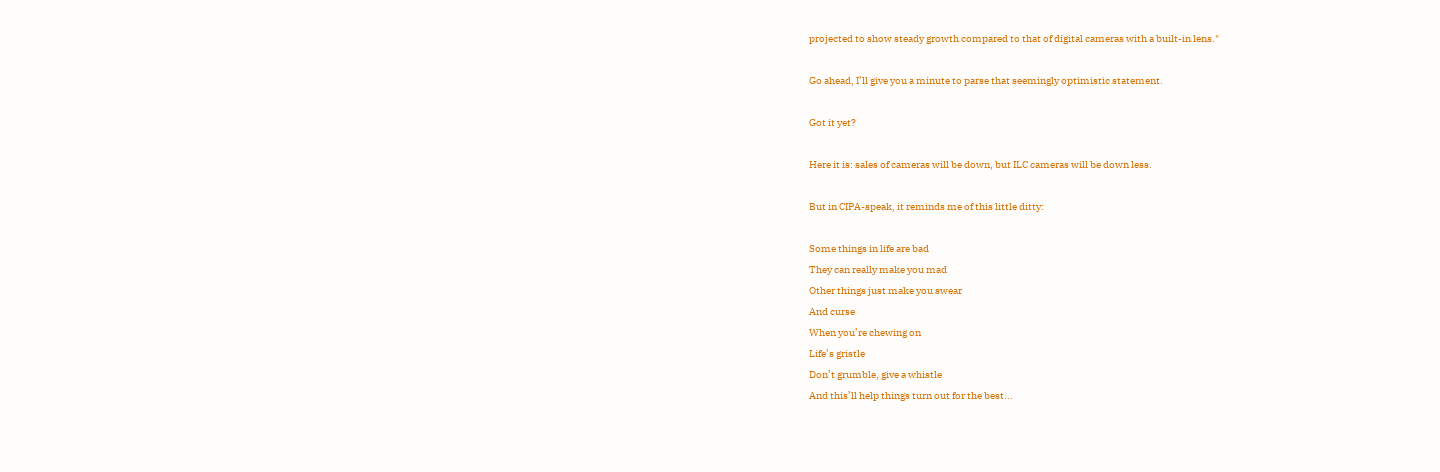projected to show steady growth compared to that of digital cameras with a built-in lens."

Go ahead, I’ll give you a minute to parse that seemingly optimistic statement.

Got it yet?

Here it is: sales of cameras will be down, but ILC cameras will be down less.

But in CIPA-speak, it reminds me of this little ditty:

Some things in life are bad
They can really make you mad
Other things just make you swear
And curse
When you’re chewing on
Life’s gristle
Don’t grumble, give a whistle
And this’ll help things turn out for the best...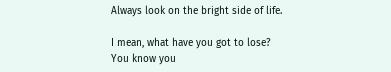Always look on the bright side of life.

I mean, what have you got to lose?
You know you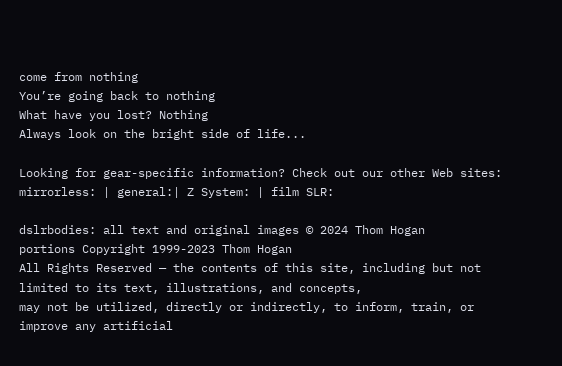come from nothing
You’re going back to nothing
What have you lost? Nothing
Always look on the bright side of life...

Looking for gear-specific information? Check out our other Web sites:
mirrorless: | general:| Z System: | film SLR:

dslrbodies: all text and original images © 2024 Thom Hogan
portions Copyright 1999-2023 Thom Hogan
All Rights Reserved — the contents of this site, including but not limited to its text, illustrations, and concepts,
may not be utilized, directly or indirectly, to inform, train, or improve any artificial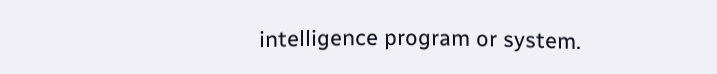intelligence program or system.